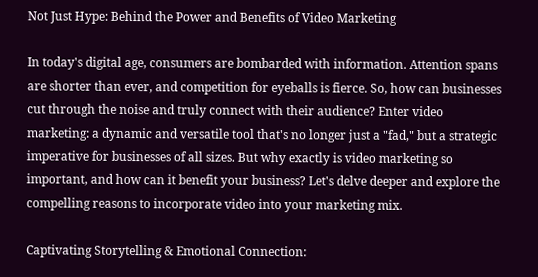Not Just Hype: Behind the Power and Benefits of Video Marketing

In today's digital age, consumers are bombarded with information. Attention spans are shorter than ever, and competition for eyeballs is fierce. So, how can businesses cut through the noise and truly connect with their audience? Enter video marketing: a dynamic and versatile tool that's no longer just a "fad," but a strategic imperative for businesses of all sizes. But why exactly is video marketing so important, and how can it benefit your business? Let's delve deeper and explore the compelling reasons to incorporate video into your marketing mix.

Captivating Storytelling & Emotional Connection: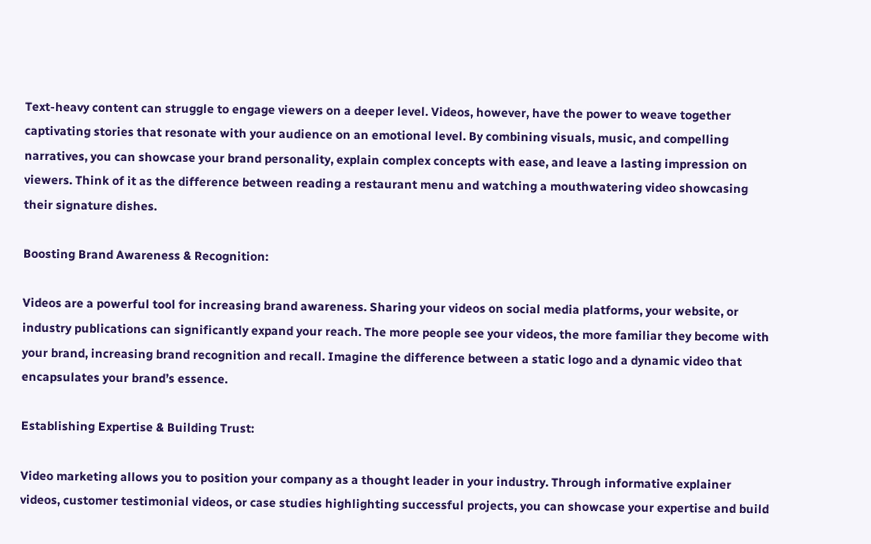Text-heavy content can struggle to engage viewers on a deeper level. Videos, however, have the power to weave together captivating stories that resonate with your audience on an emotional level. By combining visuals, music, and compelling narratives, you can showcase your brand personality, explain complex concepts with ease, and leave a lasting impression on viewers. Think of it as the difference between reading a restaurant menu and watching a mouthwatering video showcasing their signature dishes.

Boosting Brand Awareness & Recognition:

Videos are a powerful tool for increasing brand awareness. Sharing your videos on social media platforms, your website, or industry publications can significantly expand your reach. The more people see your videos, the more familiar they become with your brand, increasing brand recognition and recall. Imagine the difference between a static logo and a dynamic video that encapsulates your brand’s essence.

Establishing Expertise & Building Trust:

Video marketing allows you to position your company as a thought leader in your industry. Through informative explainer videos, customer testimonial videos, or case studies highlighting successful projects, you can showcase your expertise and build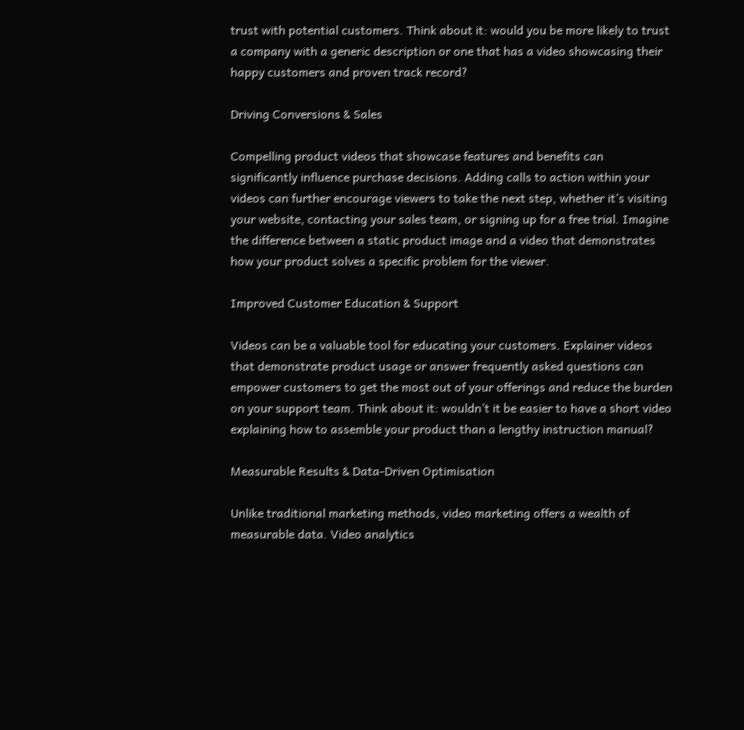trust with potential customers. Think about it: would you be more likely to trust a company with a generic description or one that has a video showcasing their happy customers and proven track record?

Driving Conversions & Sales

Compelling product videos that showcase features and benefits can significantly influence purchase decisions. Adding calls to action within your videos can further encourage viewers to take the next step, whether it’s visiting your website, contacting your sales team, or signing up for a free trial. Imagine the difference between a static product image and a video that demonstrates how your product solves a specific problem for the viewer.

Improved Customer Education & Support

Videos can be a valuable tool for educating your customers. Explainer videos that demonstrate product usage or answer frequently asked questions can empower customers to get the most out of your offerings and reduce the burden on your support team. Think about it: wouldn’t it be easier to have a short video explaining how to assemble your product than a lengthy instruction manual?

Measurable Results & Data-Driven Optimisation

Unlike traditional marketing methods, video marketing offers a wealth of measurable data. Video analytics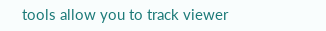tools allow you to track viewer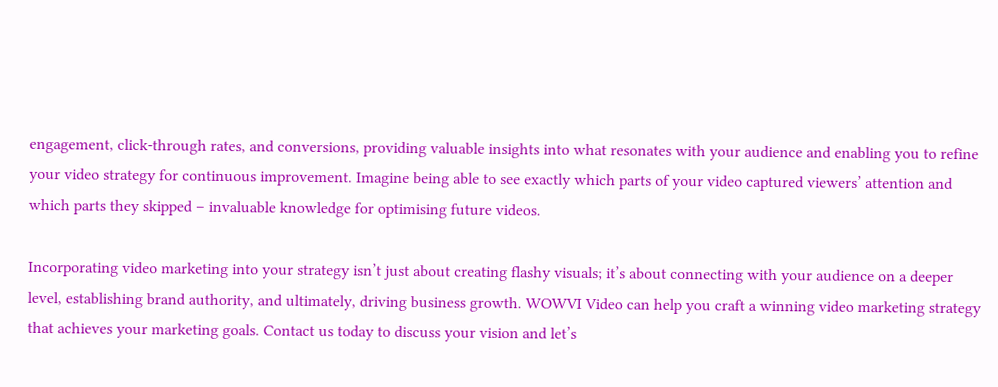engagement, click-through rates, and conversions, providing valuable insights into what resonates with your audience and enabling you to refine your video strategy for continuous improvement. Imagine being able to see exactly which parts of your video captured viewers’ attention and which parts they skipped – invaluable knowledge for optimising future videos.

Incorporating video marketing into your strategy isn’t just about creating flashy visuals; it’s about connecting with your audience on a deeper level, establishing brand authority, and ultimately, driving business growth. WOWVI Video can help you craft a winning video marketing strategy that achieves your marketing goals. Contact us today to discuss your vision and let’s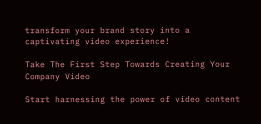transform your brand story into a captivating video experience!

Take The First Step Towards Creating Your Company Video

Start harnessing the power of video content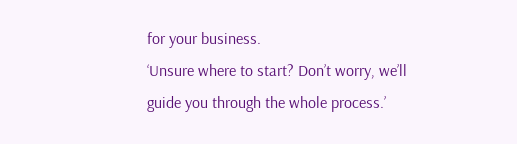for your business.
‘Unsure where to start? Don’t worry, we’ll guide you through the whole process.’